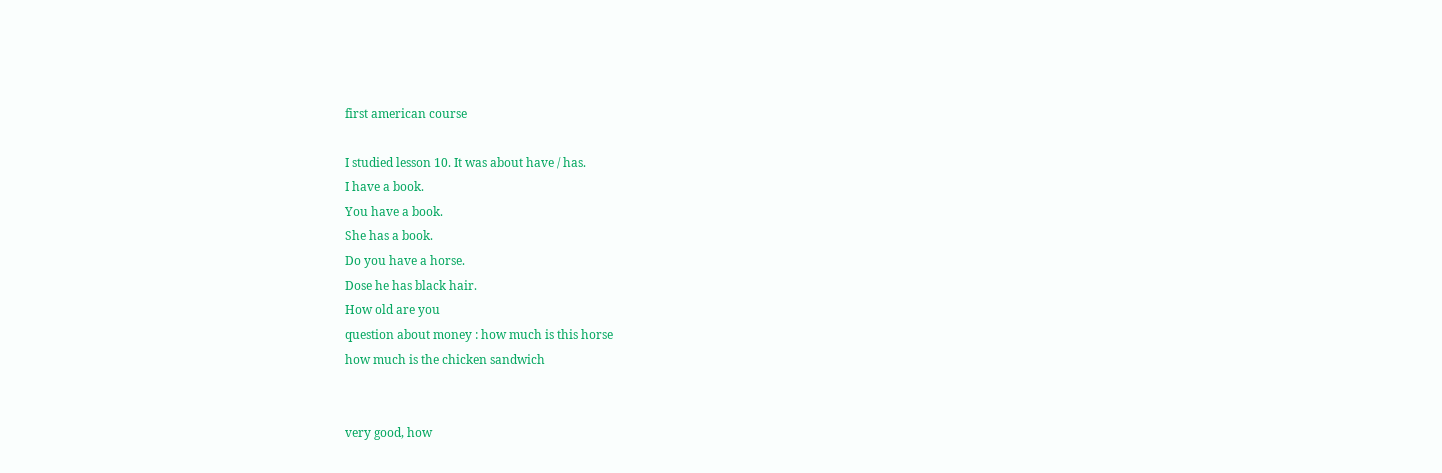first american course

I studied lesson 10. It was about have / has.
I have a book.
You have a book.
She has a book.
Do you have a horse.
Dose he has black hair.
How old are you
question about money : how much is this horse
how much is the chicken sandwich


very good, how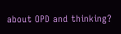about OPD and thinking?